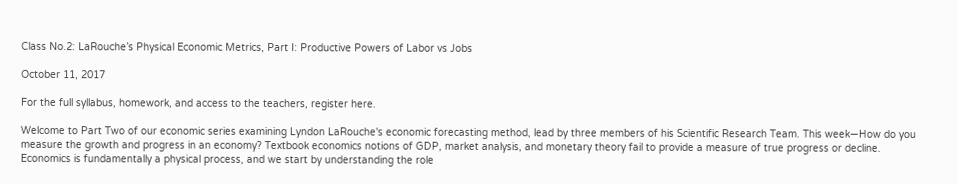Class No.2: LaRouche’s Physical Economic Metrics, Part I: Productive Powers of Labor vs Jobs

October 11, 2017

For the full syllabus, homework, and access to the teachers, register here.

Welcome to Part Two of our economic series examining Lyndon LaRouche's economic forecasting method, lead by three members of his Scientific Research Team. This week—How do you measure the growth and progress in an economy? Textbook economics notions of GDP, market analysis, and monetary theory fail to provide a measure of true progress or decline. Economics is fundamentally a physical process, and we start by understanding the role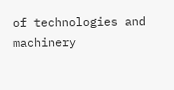of technologies and machinery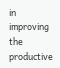in improving the productive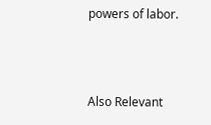powers of labor.



Also Relevant